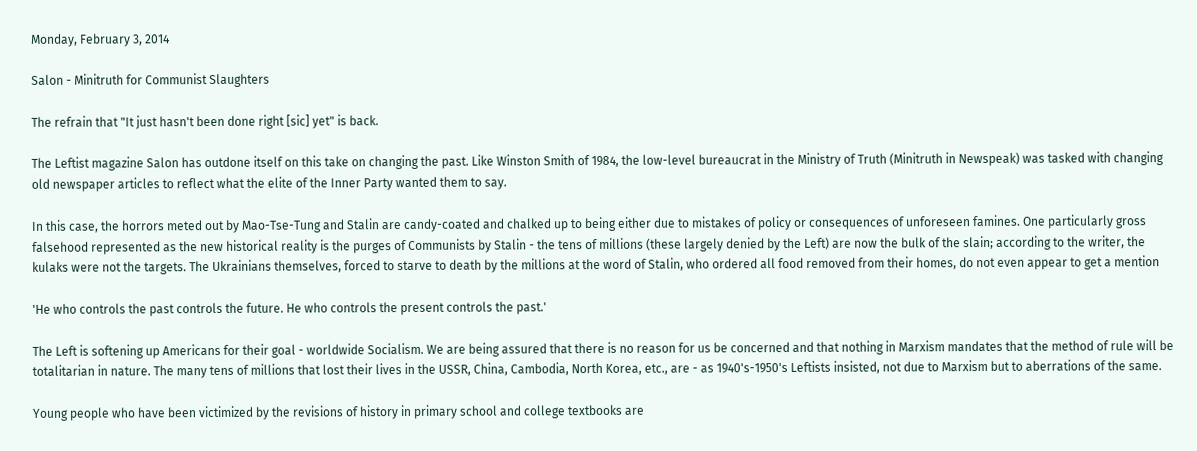Monday, February 3, 2014

Salon - Minitruth for Communist Slaughters

The refrain that "It just hasn't been done right [sic] yet" is back.

The Leftist magazine Salon has outdone itself on this take on changing the past. Like Winston Smith of 1984, the low-level bureaucrat in the Ministry of Truth (Minitruth in Newspeak) was tasked with changing old newspaper articles to reflect what the elite of the Inner Party wanted them to say.

In this case, the horrors meted out by Mao-Tse-Tung and Stalin are candy-coated and chalked up to being either due to mistakes of policy or consequences of unforeseen famines. One particularly gross falsehood represented as the new historical reality is the purges of Communists by Stalin - the tens of millions (these largely denied by the Left) are now the bulk of the slain; according to the writer, the  kulaks were not the targets. The Ukrainians themselves, forced to starve to death by the millions at the word of Stalin, who ordered all food removed from their homes, do not even appear to get a mention

'He who controls the past controls the future. He who controls the present controls the past.'

The Left is softening up Americans for their goal - worldwide Socialism. We are being assured that there is no reason for us be concerned and that nothing in Marxism mandates that the method of rule will be totalitarian in nature. The many tens of millions that lost their lives in the USSR, China, Cambodia, North Korea, etc., are - as 1940's-1950's Leftists insisted, not due to Marxism but to aberrations of the same.

Young people who have been victimized by the revisions of history in primary school and college textbooks are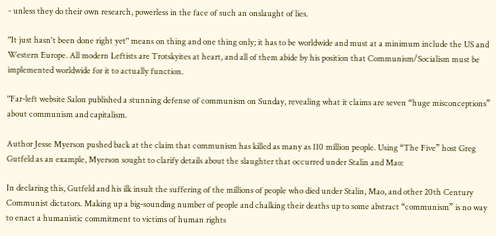- unless they do their own research, powerless in the face of such an onslaught of lies.

"It just hasn't been done right yet" means on thing and one thing only; it has to be worldwide and must at a minimum include the US and Western Europe. All modern Leftists are Trotskyites at heart, and all of them abide by his position that Communism/Socialism must be implemented worldwide for it to actually function.

"Far-left website Salon published a stunning defense of communism on Sunday, revealing what it claims are seven “huge misconceptions” about communism and capitalism.

Author Jesse Myerson pushed back at the claim that communism has killed as many as 110 million people. Using “The Five” host Greg Gutfeld as an example, Myerson sought to clarify details about the slaughter that occurred under Stalin and Mao:

In declaring this, Gutfeld and his ilk insult the suffering of the millions of people who died under Stalin, Mao, and other 20th Century Communist dictators. Making up a big-sounding number of people and chalking their deaths up to some abstract “communism” is no way to enact a humanistic commitment to victims of human rights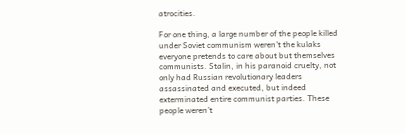atrocities.

For one thing, a large number of the people killed under Soviet communism weren’t the kulaks everyone pretends to care about but themselves communists. Stalin, in his paranoid cruelty, not only had Russian revolutionary leaders assassinated and executed, but indeed exterminated entire communist parties. These people weren’t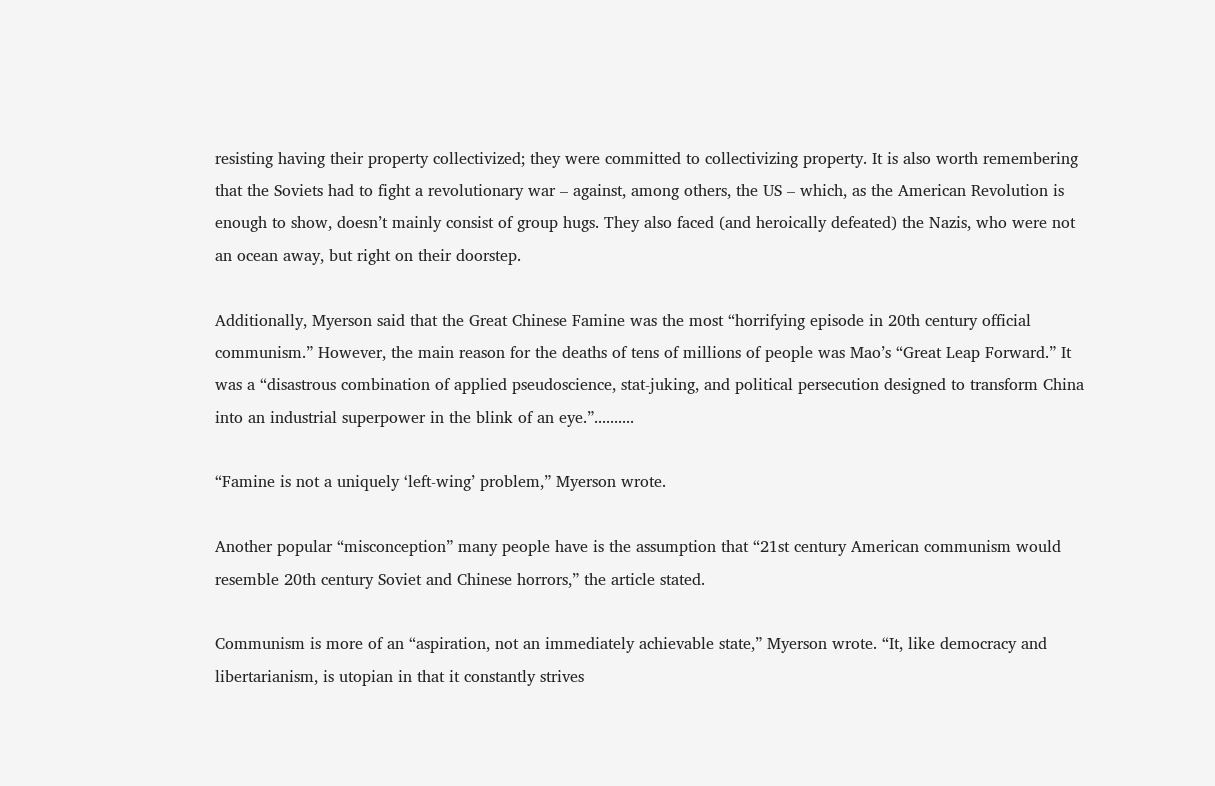resisting having their property collectivized; they were committed to collectivizing property. It is also worth remembering that the Soviets had to fight a revolutionary war – against, among others, the US – which, as the American Revolution is enough to show, doesn’t mainly consist of group hugs. They also faced (and heroically defeated) the Nazis, who were not an ocean away, but right on their doorstep.

Additionally, Myerson said that the Great Chinese Famine was the most “horrifying episode in 20th century official communism.” However, the main reason for the deaths of tens of millions of people was Mao’s “Great Leap Forward.” It was a “disastrous combination of applied pseudoscience, stat-juking, and political persecution designed to transform China into an industrial superpower in the blink of an eye.”..........

“Famine is not a uniquely ‘left-wing’ problem,” Myerson wrote.

Another popular “misconception” many people have is the assumption that “21st century American communism would resemble 20th century Soviet and Chinese horrors,” the article stated.

Communism is more of an “aspiration, not an immediately achievable state,” Myerson wrote. “It, like democracy and libertarianism, is utopian in that it constantly strives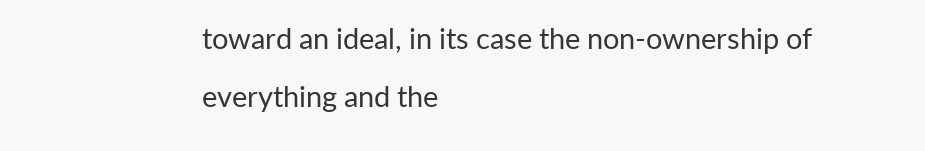toward an ideal, in its case the non-ownership of everything and the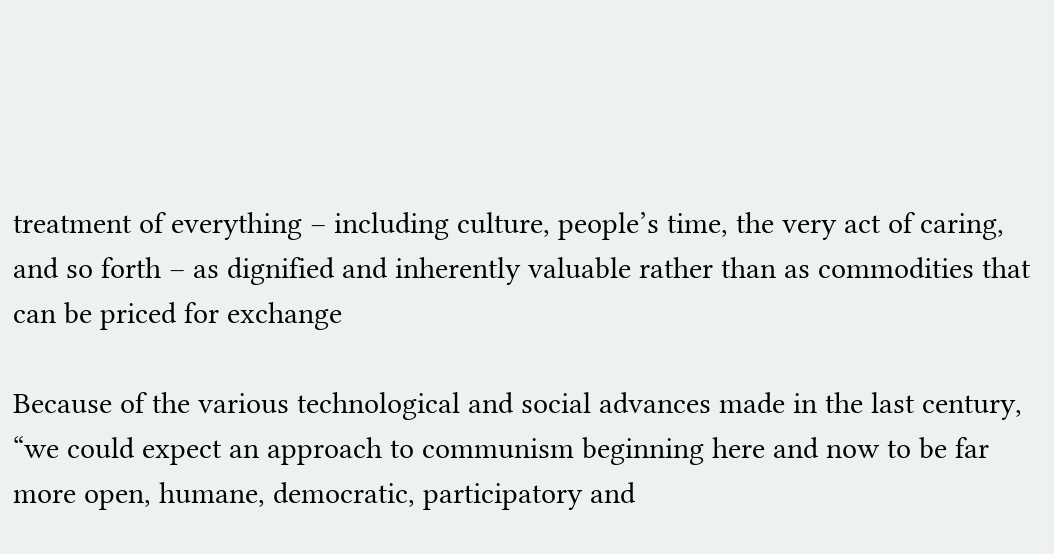treatment of everything – including culture, people’s time, the very act of caring, and so forth – as dignified and inherently valuable rather than as commodities that can be priced for exchange

Because of the various technological and social advances made in the last century, “we could expect an approach to communism beginning here and now to be far more open, humane, democratic, participatory and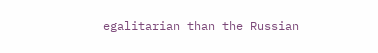egalitarian than the Russian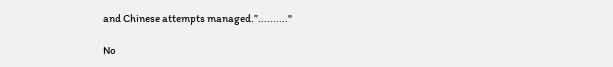and Chinese attempts managed.”.........."

No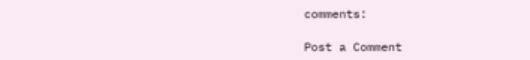comments:

Post a Comment